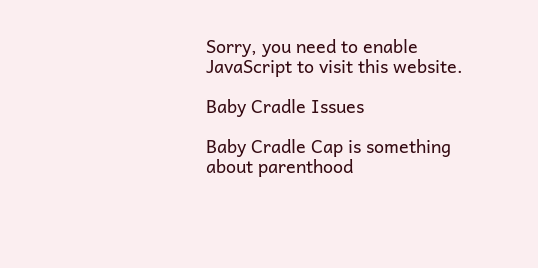Sorry, you need to enable JavaScript to visit this website.

Baby Cradle Issues

Baby Cradle Cap is something about parenthood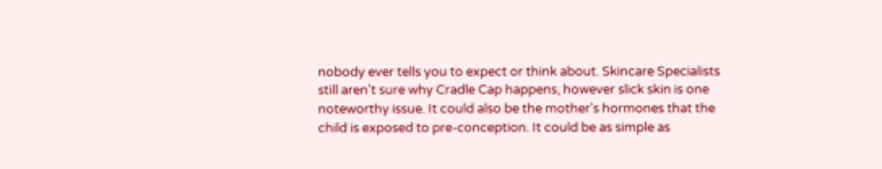nobody ever tells you to expect or think about. Skincare Specialists still aren't sure why Cradle Cap happens, however slick skin is one noteworthy issue. It could also be the mother's hormones that the child is exposed to pre-conception. It could be as simple as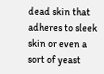dead skin that adheres to sleek skin or even a sort of yeast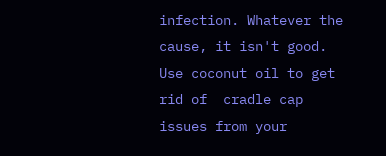infection. Whatever the cause, it isn't good. Use coconut oil to get rid of  cradle cap issues from your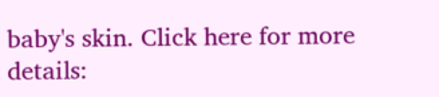baby's skin. Click here for more details: